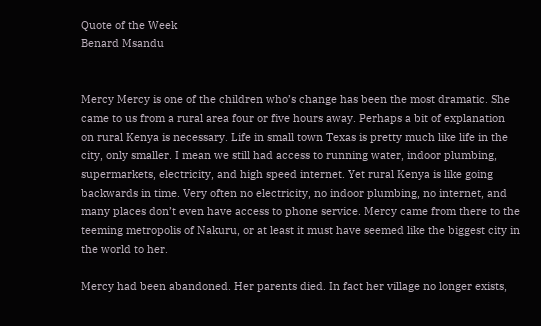Quote of the Week
Benard Msandu


Mercy Mercy is one of the children who’s change has been the most dramatic. She came to us from a rural area four or five hours away. Perhaps a bit of explanation on rural Kenya is necessary. Life in small town Texas is pretty much like life in the city, only smaller. I mean we still had access to running water, indoor plumbing, supermarkets, electricity, and high speed internet. Yet rural Kenya is like going backwards in time. Very often no electricity, no indoor plumbing, no internet, and many places don’t even have access to phone service. Mercy came from there to the teeming metropolis of Nakuru, or at least it must have seemed like the biggest city in the world to her.

Mercy had been abandoned. Her parents died. In fact her village no longer exists,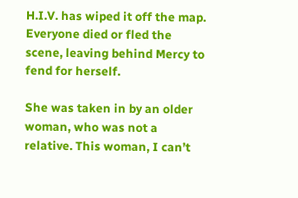H.I.V. has wiped it off the map. Everyone died or fled the scene, leaving behind Mercy to fend for herself.

She was taken in by an older woman, who was not a relative. This woman, I can’t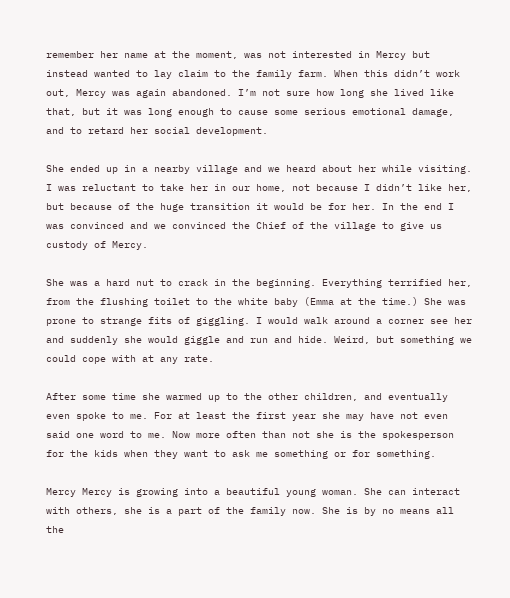remember her name at the moment, was not interested in Mercy but instead wanted to lay claim to the family farm. When this didn’t work out, Mercy was again abandoned. I’m not sure how long she lived like that, but it was long enough to cause some serious emotional damage, and to retard her social development.

She ended up in a nearby village and we heard about her while visiting. I was reluctant to take her in our home, not because I didn’t like her, but because of the huge transition it would be for her. In the end I was convinced and we convinced the Chief of the village to give us custody of Mercy.

She was a hard nut to crack in the beginning. Everything terrified her, from the flushing toilet to the white baby (Emma at the time.) She was prone to strange fits of giggling. I would walk around a corner see her and suddenly she would giggle and run and hide. Weird, but something we could cope with at any rate.

After some time she warmed up to the other children, and eventually even spoke to me. For at least the first year she may have not even said one word to me. Now more often than not she is the spokesperson for the kids when they want to ask me something or for something.

Mercy Mercy is growing into a beautiful young woman. She can interact with others, she is a part of the family now. She is by no means all the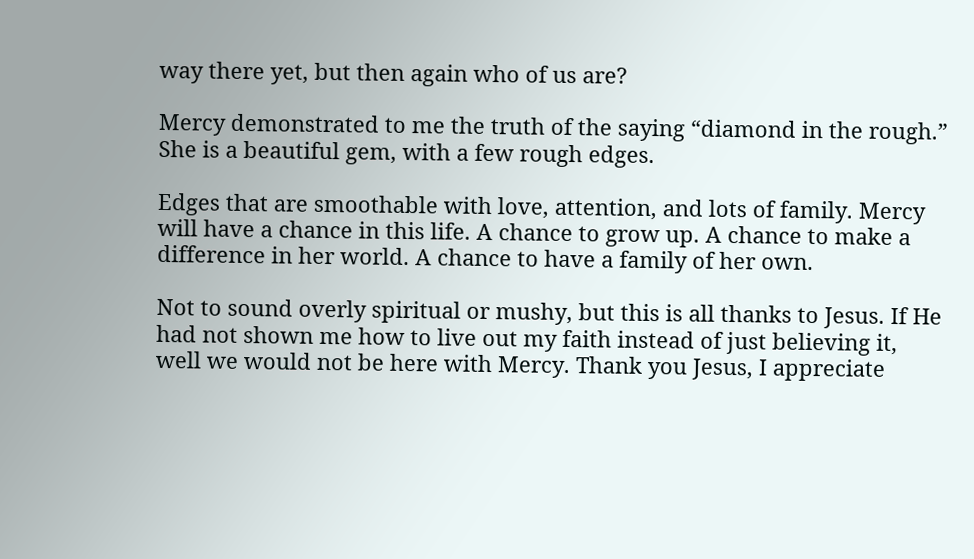way there yet, but then again who of us are?

Mercy demonstrated to me the truth of the saying “diamond in the rough.” She is a beautiful gem, with a few rough edges.

Edges that are smoothable with love, attention, and lots of family. Mercy will have a chance in this life. A chance to grow up. A chance to make a difference in her world. A chance to have a family of her own.

Not to sound overly spiritual or mushy, but this is all thanks to Jesus. If He had not shown me how to live out my faith instead of just believing it, well we would not be here with Mercy. Thank you Jesus, I appreciate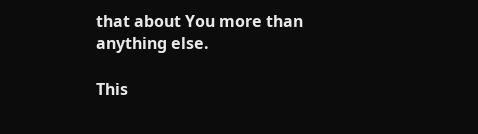that about You more than anything else.

This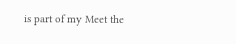is part of my Meet the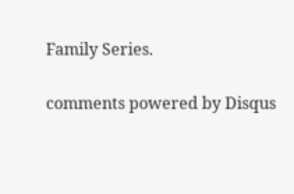Family Series.

comments powered by Disqus